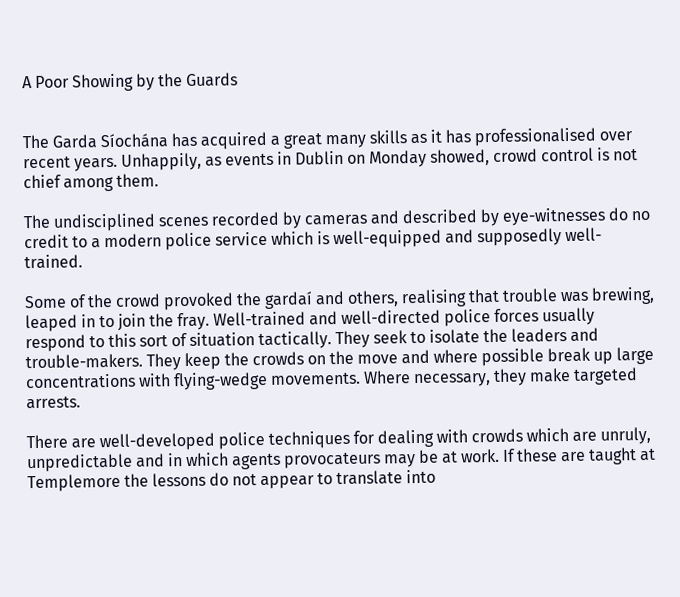A Poor Showing by the Guards


The Garda Síochána has acquired a great many skills as it has professionalised over recent years. Unhappily, as events in Dublin on Monday showed, crowd control is not chief among them.

The undisciplined scenes recorded by cameras and described by eye-witnesses do no credit to a modern police service which is well-equipped and supposedly well-trained.

Some of the crowd provoked the gardaí and others, realising that trouble was brewing, leaped in to join the fray. Well-trained and well-directed police forces usually respond to this sort of situation tactically. They seek to isolate the leaders and trouble-makers. They keep the crowds on the move and where possible break up large concentrations with flying-wedge movements. Where necessary, they make targeted arrests.

There are well-developed police techniques for dealing with crowds which are unruly, unpredictable and in which agents provocateurs may be at work. If these are taught at Templemore the lessons do not appear to translate into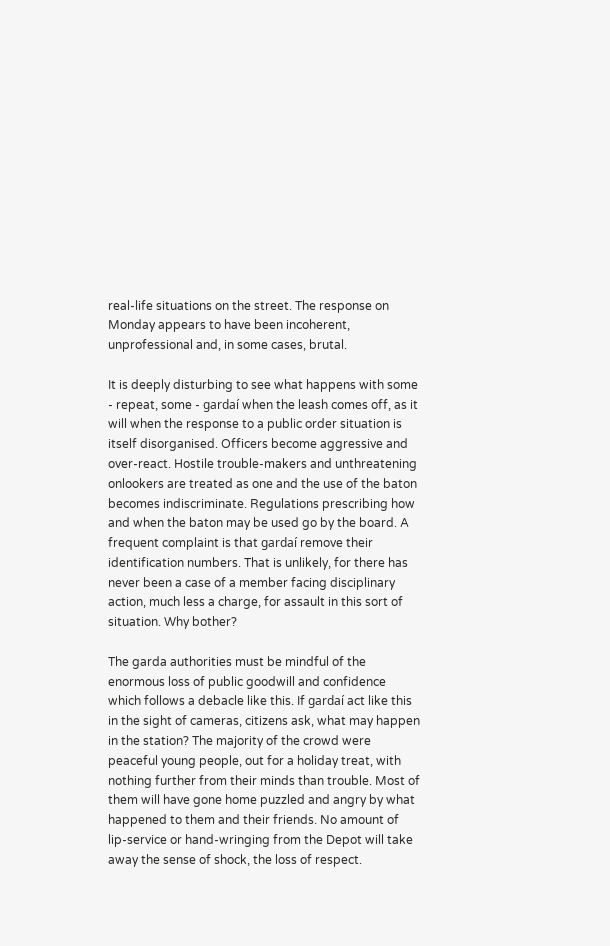real-life situations on the street. The response on Monday appears to have been incoherent, unprofessional and, in some cases, brutal.

It is deeply disturbing to see what happens with some - repeat, some - gardaí when the leash comes off, as it will when the response to a public order situation is itself disorganised. Officers become aggressive and over-react. Hostile trouble-makers and unthreatening onlookers are treated as one and the use of the baton becomes indiscriminate. Regulations prescribing how and when the baton may be used go by the board. A frequent complaint is that gardaí remove their identification numbers. That is unlikely, for there has never been a case of a member facing disciplinary action, much less a charge, for assault in this sort of situation. Why bother?

The garda authorities must be mindful of the enormous loss of public goodwill and confidence which follows a debacle like this. If gardaí act like this in the sight of cameras, citizens ask, what may happen in the station? The majority of the crowd were peaceful young people, out for a holiday treat, with nothing further from their minds than trouble. Most of them will have gone home puzzled and angry by what happened to them and their friends. No amount of lip-service or hand-wringing from the Depot will take away the sense of shock, the loss of respect.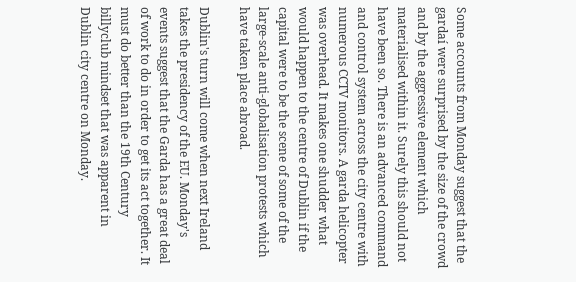Some accounts from Monday suggest that the gardaí were surprised by the size of the crowd and by the aggressive element which materialised within it. Surely this should not have been so. There is an advanced command and control system across the city centre with numerous CCTV monitors. A garda helicopter was overhead. It makes one shudder what would happen to the centre of Dublin if the capital were to be the scene of some of the large-scale anti-globalisation protests which have taken place abroad.

Dublin's turn will come when next Ireland takes the presidency of the EU. Monday's events suggest that the Garda has a great deal of work to do in order to get its act together. It must do better than the 19th Century billyclub mindset that was apparent in Dublin city centre on Monday.